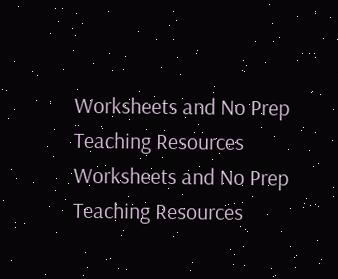Worksheets and No Prep Teaching Resources
Worksheets and No Prep Teaching Resources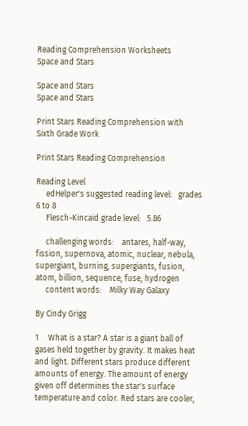Reading Comprehension Worksheets
Space and Stars

Space and Stars
Space and Stars

Print Stars Reading Comprehension with Sixth Grade Work

Print Stars Reading Comprehension

Reading Level
     edHelper's suggested reading level:   grades 6 to 8
     Flesch-Kincaid grade level:   5.86

     challenging words:    antares, half-way, fission, supernova, atomic, nuclear, nebula, supergiant, burning, supergiants, fusion, atom, billion, sequence, fuse, hydrogen
     content words:    Milky Way Galaxy

By Cindy Grigg

1     What is a star? A star is a giant ball of gases held together by gravity. It makes heat and light. Different stars produce different amounts of energy. The amount of energy given off determines the star's surface temperature and color. Red stars are cooler,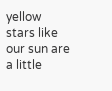yellow stars like our sun are a little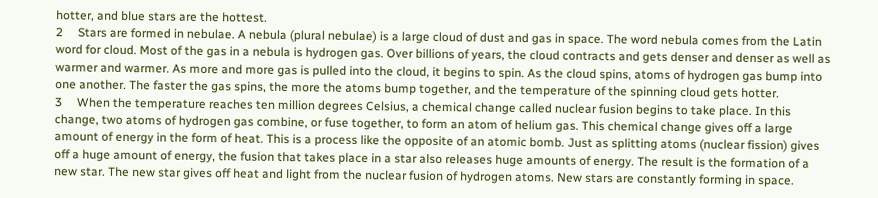hotter, and blue stars are the hottest.
2     Stars are formed in nebulae. A nebula (plural nebulae) is a large cloud of dust and gas in space. The word nebula comes from the Latin word for cloud. Most of the gas in a nebula is hydrogen gas. Over billions of years, the cloud contracts and gets denser and denser as well as warmer and warmer. As more and more gas is pulled into the cloud, it begins to spin. As the cloud spins, atoms of hydrogen gas bump into one another. The faster the gas spins, the more the atoms bump together, and the temperature of the spinning cloud gets hotter.
3     When the temperature reaches ten million degrees Celsius, a chemical change called nuclear fusion begins to take place. In this change, two atoms of hydrogen gas combine, or fuse together, to form an atom of helium gas. This chemical change gives off a large amount of energy in the form of heat. This is a process like the opposite of an atomic bomb. Just as splitting atoms (nuclear fission) gives off a huge amount of energy, the fusion that takes place in a star also releases huge amounts of energy. The result is the formation of a new star. The new star gives off heat and light from the nuclear fusion of hydrogen atoms. New stars are constantly forming in space.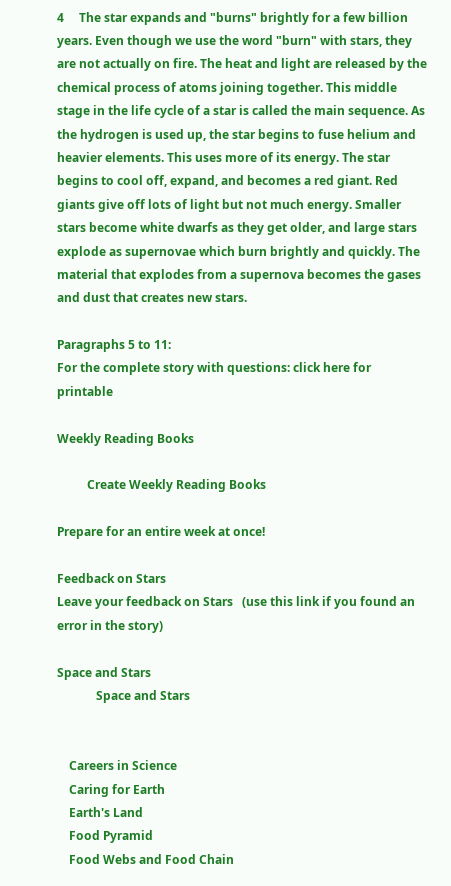4     The star expands and "burns" brightly for a few billion years. Even though we use the word "burn" with stars, they are not actually on fire. The heat and light are released by the chemical process of atoms joining together. This middle stage in the life cycle of a star is called the main sequence. As the hydrogen is used up, the star begins to fuse helium and heavier elements. This uses more of its energy. The star begins to cool off, expand, and becomes a red giant. Red giants give off lots of light but not much energy. Smaller stars become white dwarfs as they get older, and large stars explode as supernovae which burn brightly and quickly. The material that explodes from a supernova becomes the gases and dust that creates new stars.

Paragraphs 5 to 11:
For the complete story with questions: click here for printable

Weekly Reading Books

          Create Weekly Reading Books

Prepare for an entire week at once!

Feedback on Stars
Leave your feedback on Stars   (use this link if you found an error in the story)

Space and Stars
             Space and Stars


    Careers in Science
    Caring for Earth
    Earth's Land
    Food Pyramid
    Food Webs and Food Chain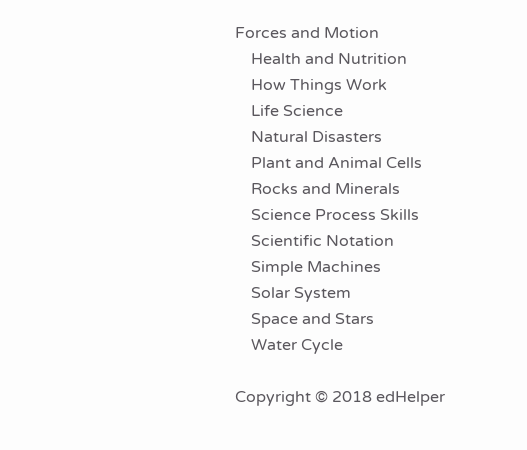Forces and Motion
    Health and Nutrition
    How Things Work
    Life Science
    Natural Disasters
    Plant and Animal Cells
    Rocks and Minerals
    Science Process Skills
    Scientific Notation
    Simple Machines
    Solar System
    Space and Stars
    Water Cycle

Copyright © 2018 edHelper